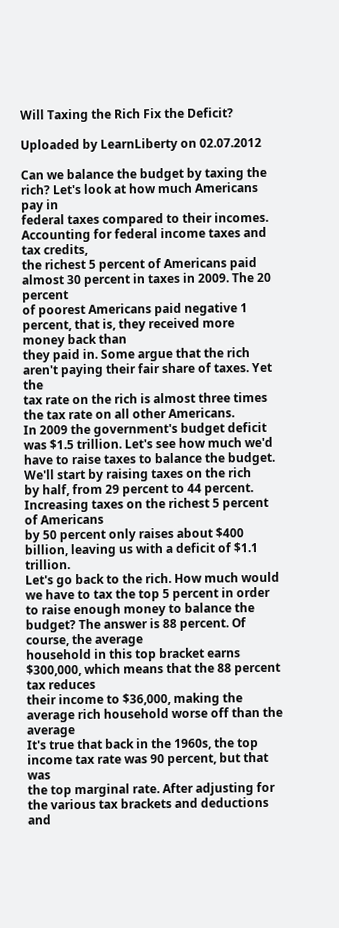Will Taxing the Rich Fix the Deficit?

Uploaded by LearnLiberty on 02.07.2012

Can we balance the budget by taxing the rich? Let's look at how much Americans pay in
federal taxes compared to their incomes. Accounting for federal income taxes and tax credits,
the richest 5 percent of Americans paid almost 30 percent in taxes in 2009. The 20 percent
of poorest Americans paid negative 1 percent, that is, they received more money back than
they paid in. Some argue that the rich aren't paying their fair share of taxes. Yet the
tax rate on the rich is almost three times the tax rate on all other Americans.
In 2009 the government's budget deficit was $1.5 trillion. Let's see how much we'd
have to raise taxes to balance the budget. We'll start by raising taxes on the rich
by half, from 29 percent to 44 percent. Increasing taxes on the richest 5 percent of Americans
by 50 percent only raises about $400 billion, leaving us with a deficit of $1.1 trillion.
Let's go back to the rich. How much would we have to tax the top 5 percent in order
to raise enough money to balance the budget? The answer is 88 percent. Of course, the average
household in this top bracket earns $300,000, which means that the 88 percent tax reduces
their income to $36,000, making the average rich household worse off than the average
It's true that back in the 1960s, the top income tax rate was 90 percent, but that was
the top marginal rate. After adjusting for the various tax brackets and deductions and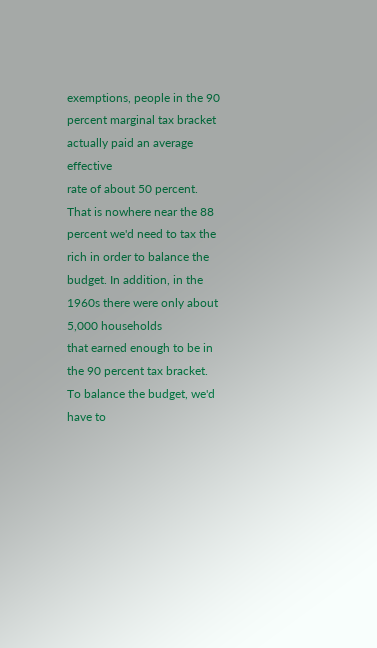exemptions, people in the 90 percent marginal tax bracket actually paid an average effective
rate of about 50 percent. That is nowhere near the 88 percent we'd need to tax the
rich in order to balance the budget. In addition, in the 1960s there were only about 5,000 households
that earned enough to be in the 90 percent tax bracket. To balance the budget, we'd
have to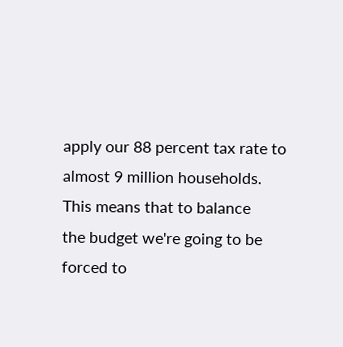apply our 88 percent tax rate to almost 9 million households. This means that to balance
the budget we're going to be forced to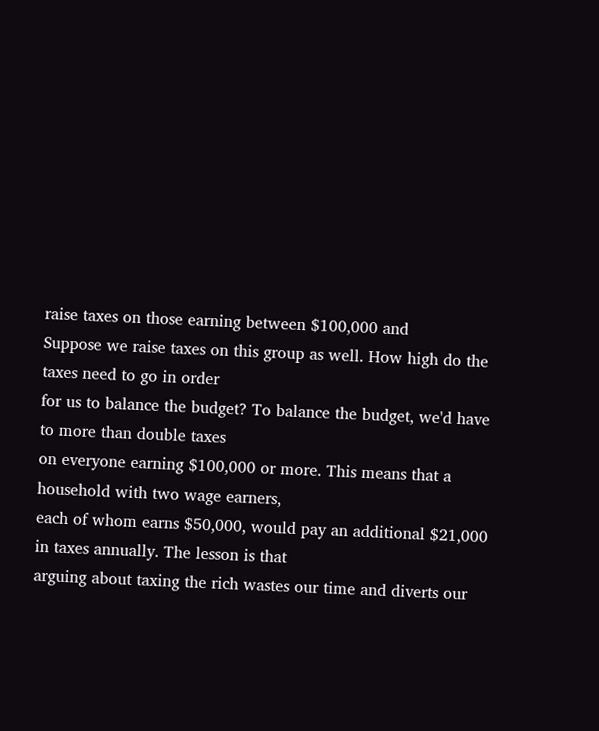raise taxes on those earning between $100,000 and
Suppose we raise taxes on this group as well. How high do the taxes need to go in order
for us to balance the budget? To balance the budget, we'd have to more than double taxes
on everyone earning $100,000 or more. This means that a household with two wage earners,
each of whom earns $50,000, would pay an additional $21,000 in taxes annually. The lesson is that
arguing about taxing the rich wastes our time and diverts our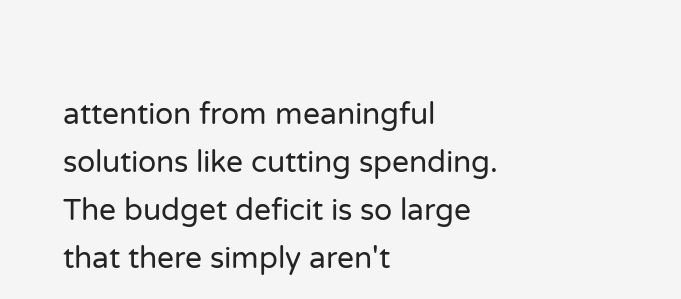attention from meaningful
solutions like cutting spending. The budget deficit is so large that there simply aren't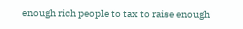enough rich people to tax to raise enough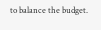to balance the budget.